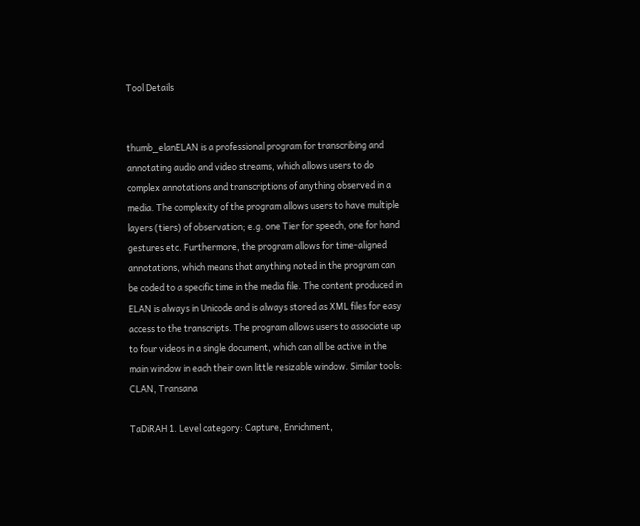Tool Details


thumb_elanELAN is a professional program for transcribing and annotating audio and video streams, which allows users to do complex annotations and transcriptions of anything observed in a media. The complexity of the program allows users to have multiple layers (tiers) of observation; e.g. one Tier for speech, one for hand gestures etc. Furthermore, the program allows for time-aligned annotations, which means that anything noted in the program can be coded to a specific time in the media file. The content produced in ELAN is always in Unicode and is always stored as XML files for easy access to the transcripts. The program allows users to associate up to four videos in a single document, which can all be active in the main window in each their own little resizable window. Similar tools: CLAN, Transana

TaDiRAH 1. Level category: Capture, Enrichment,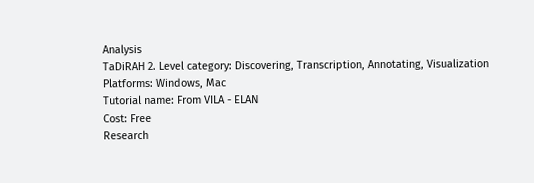Analysis
TaDiRAH 2. Level category: Discovering, Transcription, Annotating, Visualization
Platforms: Windows, Mac
Tutorial name: From VILA - ELAN
Cost: Free
Research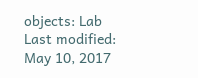objects: Lab
Last modified: May 10, 2017